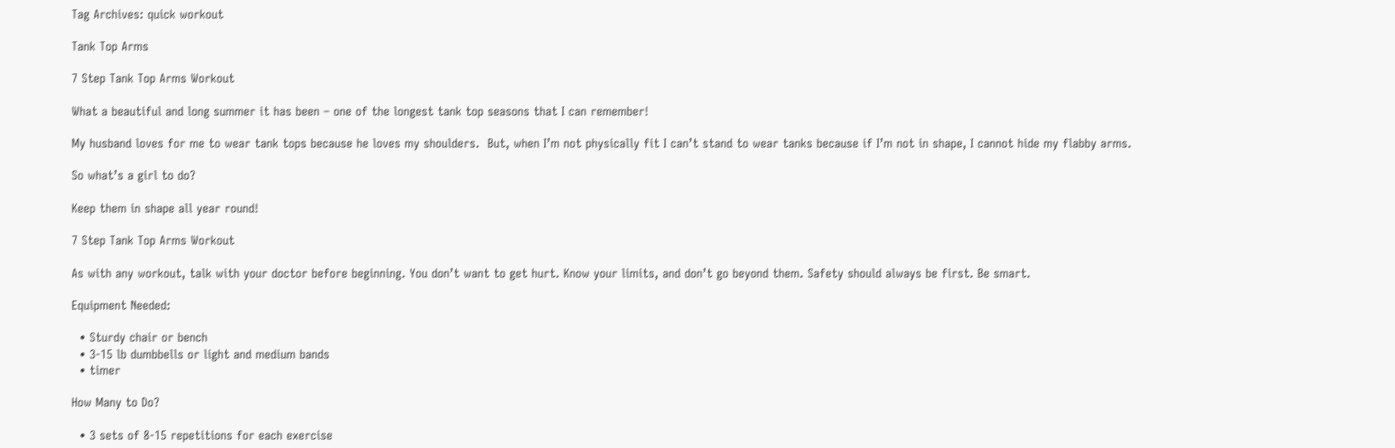Tag Archives: quick workout

Tank Top Arms

7 Step Tank Top Arms Workout

What a beautiful and long summer it has been – one of the longest tank top seasons that I can remember!

My husband loves for me to wear tank tops because he loves my shoulders.  But, when I’m not physically fit I can’t stand to wear tanks because if I’m not in shape, I cannot hide my flabby arms.

So what’s a girl to do?

Keep them in shape all year round!

7 Step Tank Top Arms Workout

As with any workout, talk with your doctor before beginning. You don’t want to get hurt. Know your limits, and don’t go beyond them. Safety should always be first. Be smart.

Equipment Needed:

  • Sturdy chair or bench
  • 3-15 lb dumbbells or light and medium bands
  • timer

How Many to Do?

  • 3 sets of 8-15 repetitions for each exercise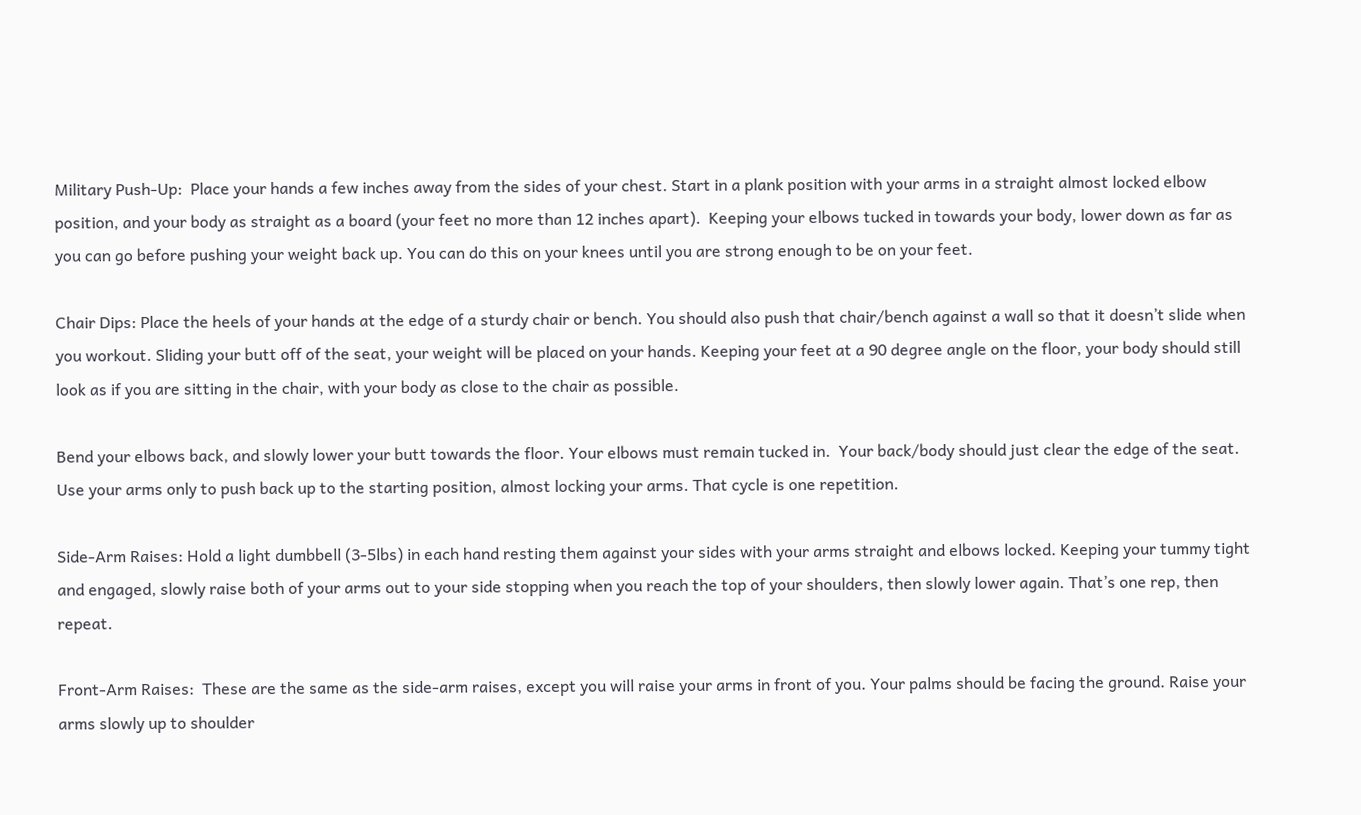Military Push-Up:  Place your hands a few inches away from the sides of your chest. Start in a plank position with your arms in a straight almost locked elbow position, and your body as straight as a board (your feet no more than 12 inches apart).  Keeping your elbows tucked in towards your body, lower down as far as you can go before pushing your weight back up. You can do this on your knees until you are strong enough to be on your feet.

Chair Dips: Place the heels of your hands at the edge of a sturdy chair or bench. You should also push that chair/bench against a wall so that it doesn’t slide when you workout. Sliding your butt off of the seat, your weight will be placed on your hands. Keeping your feet at a 90 degree angle on the floor, your body should still look as if you are sitting in the chair, with your body as close to the chair as possible.

Bend your elbows back, and slowly lower your butt towards the floor. Your elbows must remain tucked in.  Your back/body should just clear the edge of the seat. Use your arms only to push back up to the starting position, almost locking your arms. That cycle is one repetition.

Side-Arm Raises: Hold a light dumbbell (3-5lbs) in each hand resting them against your sides with your arms straight and elbows locked. Keeping your tummy tight and engaged, slowly raise both of your arms out to your side stopping when you reach the top of your shoulders, then slowly lower again. That’s one rep, then repeat.

Front-Arm Raises:  These are the same as the side-arm raises, except you will raise your arms in front of you. Your palms should be facing the ground. Raise your arms slowly up to shoulder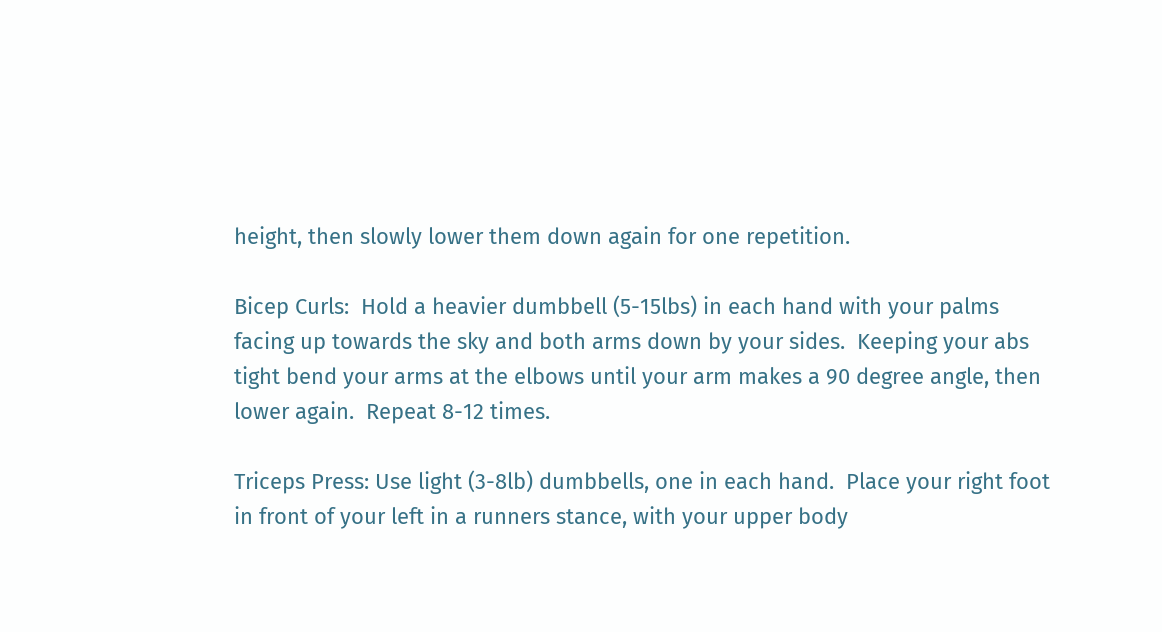height, then slowly lower them down again for one repetition.

Bicep Curls:  Hold a heavier dumbbell (5-15lbs) in each hand with your palms facing up towards the sky and both arms down by your sides.  Keeping your abs tight bend your arms at the elbows until your arm makes a 90 degree angle, then lower again.  Repeat 8-12 times.

Triceps Press: Use light (3-8lb) dumbbells, one in each hand.  Place your right foot in front of your left in a runners stance, with your upper body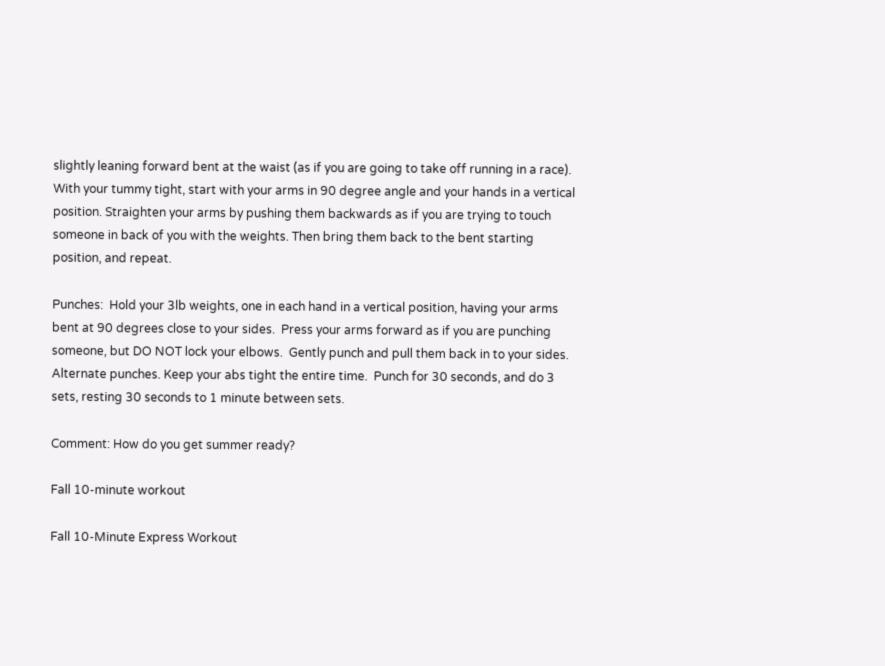slightly leaning forward bent at the waist (as if you are going to take off running in a race).  With your tummy tight, start with your arms in 90 degree angle and your hands in a vertical position. Straighten your arms by pushing them backwards as if you are trying to touch someone in back of you with the weights. Then bring them back to the bent starting position, and repeat.

Punches:  Hold your 3lb weights, one in each hand in a vertical position, having your arms bent at 90 degrees close to your sides.  Press your arms forward as if you are punching someone, but DO NOT lock your elbows.  Gently punch and pull them back in to your sides. Alternate punches. Keep your abs tight the entire time.  Punch for 30 seconds, and do 3 sets, resting 30 seconds to 1 minute between sets.

Comment: How do you get summer ready?

Fall 10-minute workout

Fall 10-Minute Express Workout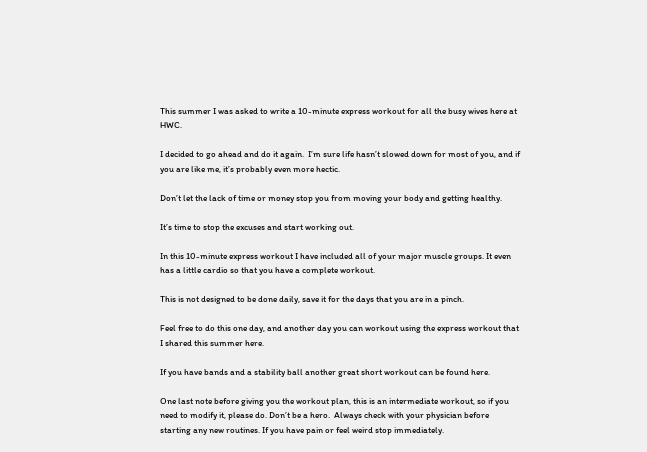This summer I was asked to write a 10-minute express workout for all the busy wives here at HWC.

I decided to go ahead and do it again.  I’m sure life hasn’t slowed down for most of you, and if you are like me, it’s probably even more hectic.

Don’t let the lack of time or money stop you from moving your body and getting healthy.

It’s time to stop the excuses and start working out.

In this 10-minute express workout I have included all of your major muscle groups. It even has a little cardio so that you have a complete workout.

This is not designed to be done daily, save it for the days that you are in a pinch.

Feel free to do this one day, and another day you can workout using the express workout that I shared this summer here.

If you have bands and a stability ball another great short workout can be found here.

One last note before giving you the workout plan, this is an intermediate workout, so if you need to modify it, please do. Don’t be a hero.  Always check with your physician before starting any new routines. If you have pain or feel weird stop immediately.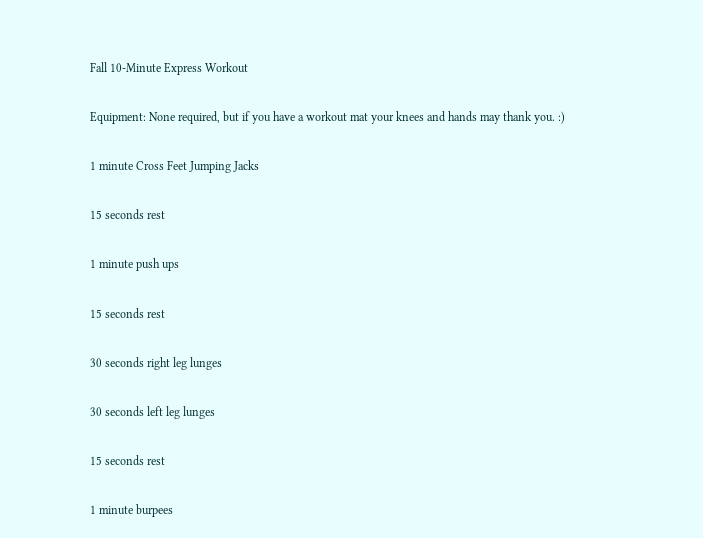Fall 10-Minute Express Workout

Equipment: None required, but if you have a workout mat your knees and hands may thank you. :)

1 minute Cross Feet Jumping Jacks

15 seconds rest

1 minute push ups

15 seconds rest

30 seconds right leg lunges

30 seconds left leg lunges

15 seconds rest

1 minute burpees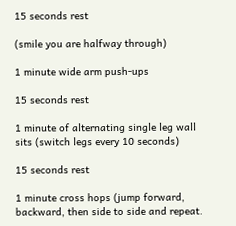15 seconds rest

(smile you are halfway through)

1 minute wide arm push-ups

15 seconds rest

1 minute of alternating single leg wall sits (switch legs every 10 seconds)

15 seconds rest

1 minute cross hops (jump forward, backward, then side to side and repeat.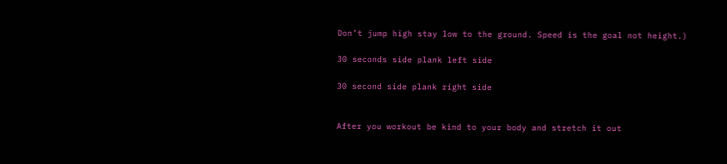Don’t jump high stay low to the ground. Speed is the goal not height.)

30 seconds side plank left side

30 second side plank right side


After you workout be kind to your body and stretch it out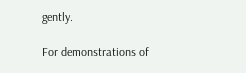gently.

For demonstrations of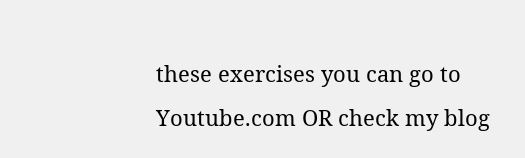these exercises you can go to Youtube.com OR check my blog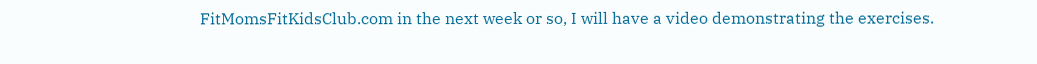FitMomsFitKidsClub.com in the next week or so, I will have a video demonstrating the exercises.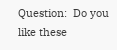Question:  Do you like these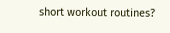short workout routines?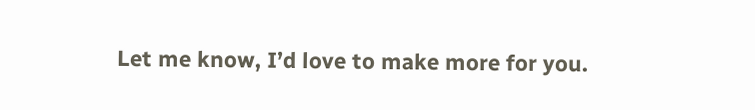Let me know, I’d love to make more for you.